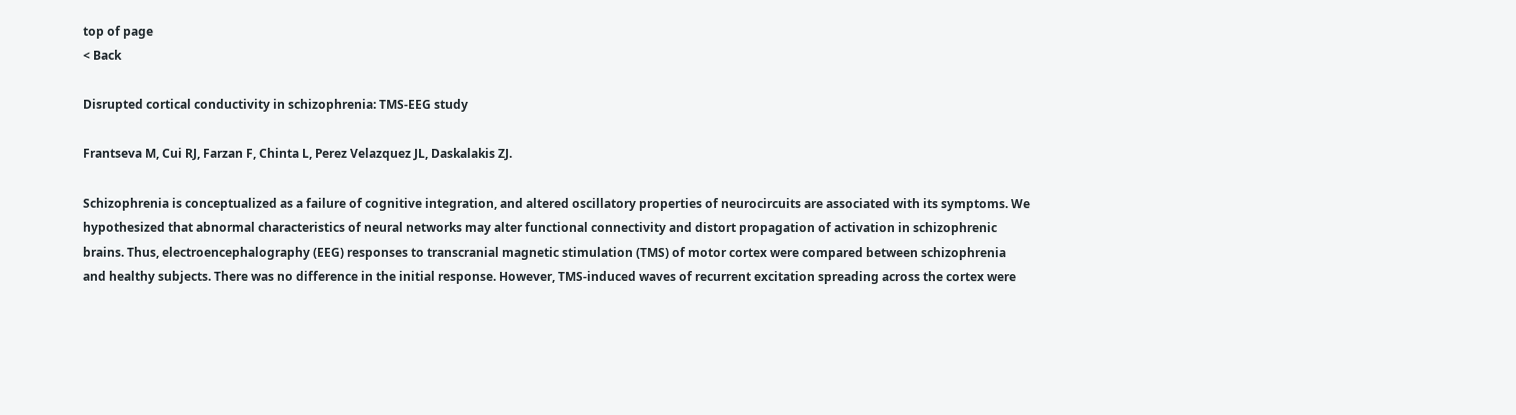top of page
< Back

Disrupted cortical conductivity in schizophrenia: TMS-EEG study

Frantseva M, Cui RJ, Farzan F, Chinta L, Perez Velazquez JL, Daskalakis ZJ.

Schizophrenia is conceptualized as a failure of cognitive integration, and altered oscillatory properties of neurocircuits are associated with its symptoms. We hypothesized that abnormal characteristics of neural networks may alter functional connectivity and distort propagation of activation in schizophrenic brains. Thus, electroencephalography (EEG) responses to transcranial magnetic stimulation (TMS) of motor cortex were compared between schizophrenia and healthy subjects. There was no difference in the initial response. However, TMS-induced waves of recurrent excitation spreading across the cortex were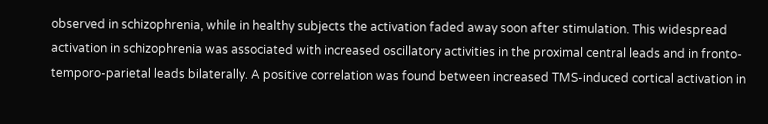observed in schizophrenia, while in healthy subjects the activation faded away soon after stimulation. This widespread activation in schizophrenia was associated with increased oscillatory activities in the proximal central leads and in fronto-temporo-parietal leads bilaterally. A positive correlation was found between increased TMS-induced cortical activation in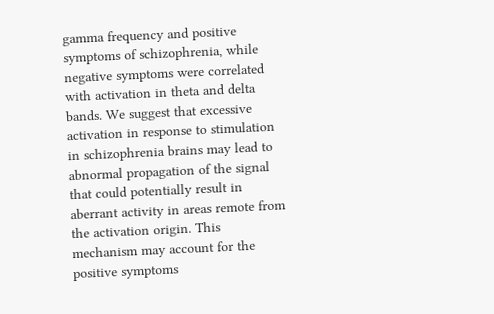gamma frequency and positive symptoms of schizophrenia, while negative symptoms were correlated with activation in theta and delta bands. We suggest that excessive activation in response to stimulation in schizophrenia brains may lead to abnormal propagation of the signal that could potentially result in aberrant activity in areas remote from the activation origin. This mechanism may account for the positive symptoms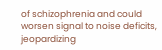of schizophrenia and could worsen signal to noise deficits, jeopardizing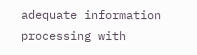adequate information processing with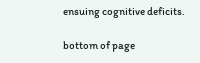ensuing cognitive deficits.

bottom of page